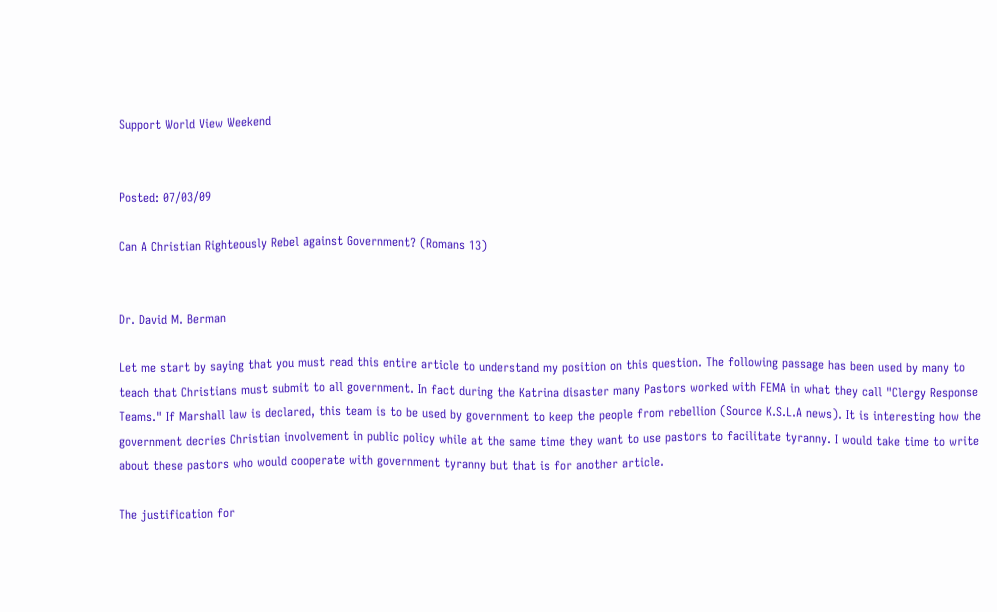Support World View Weekend


Posted: 07/03/09

Can A Christian Righteously Rebel against Government? (Romans 13)


Dr. David M. Berman

Let me start by saying that you must read this entire article to understand my position on this question. The following passage has been used by many to teach that Christians must submit to all government. In fact during the Katrina disaster many Pastors worked with FEMA in what they call "Clergy Response Teams." If Marshall law is declared, this team is to be used by government to keep the people from rebellion (Source K.S.L.A news). It is interesting how the government decries Christian involvement in public policy while at the same time they want to use pastors to facilitate tyranny. I would take time to write about these pastors who would cooperate with government tyranny but that is for another article.

The justification for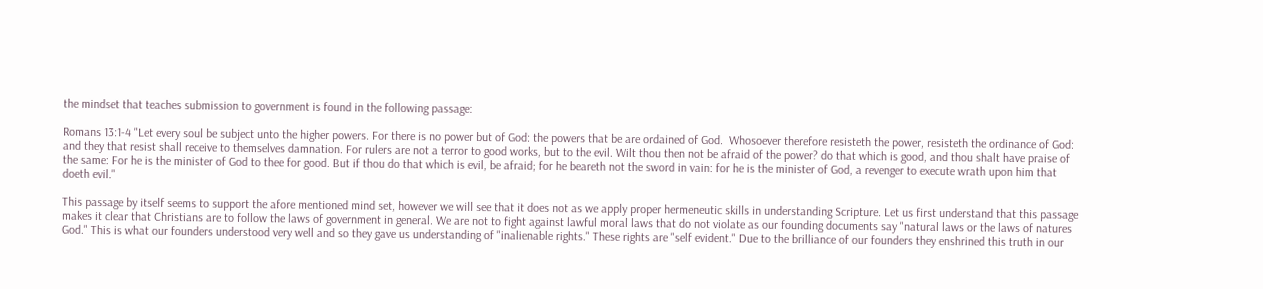the mindset that teaches submission to government is found in the following passage:

Romans 13:1-4 "Let every soul be subject unto the higher powers. For there is no power but of God: the powers that be are ordained of God.  Whosoever therefore resisteth the power, resisteth the ordinance of God: and they that resist shall receive to themselves damnation. For rulers are not a terror to good works, but to the evil. Wilt thou then not be afraid of the power? do that which is good, and thou shalt have praise of the same: For he is the minister of God to thee for good. But if thou do that which is evil, be afraid; for he beareth not the sword in vain: for he is the minister of God, a revenger to execute wrath upon him that doeth evil."

This passage by itself seems to support the afore mentioned mind set, however we will see that it does not as we apply proper hermeneutic skills in understanding Scripture. Let us first understand that this passage makes it clear that Christians are to follow the laws of government in general. We are not to fight against lawful moral laws that do not violate as our founding documents say "natural laws or the laws of natures God." This is what our founders understood very well and so they gave us understanding of "inalienable rights." These rights are "self evident." Due to the brilliance of our founders they enshrined this truth in our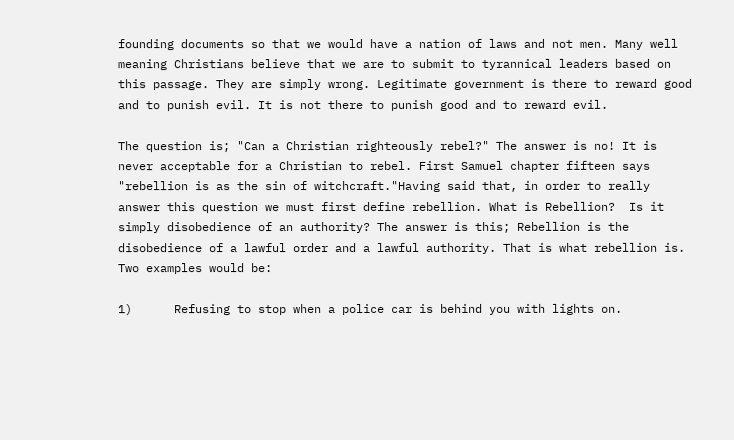founding documents so that we would have a nation of laws and not men. Many well meaning Christians believe that we are to submit to tyrannical leaders based on this passage. They are simply wrong. Legitimate government is there to reward good and to punish evil. It is not there to punish good and to reward evil.

The question is; "Can a Christian righteously rebel?" The answer is no! It is never acceptable for a Christian to rebel. First Samuel chapter fifteen says "rebellion is as the sin of witchcraft."Having said that, in order to really answer this question we must first define rebellion. What is Rebellion?  Is it simply disobedience of an authority? The answer is this; Rebellion is the disobedience of a lawful order and a lawful authority. That is what rebellion is. Two examples would be:

1)      Refusing to stop when a police car is behind you with lights on.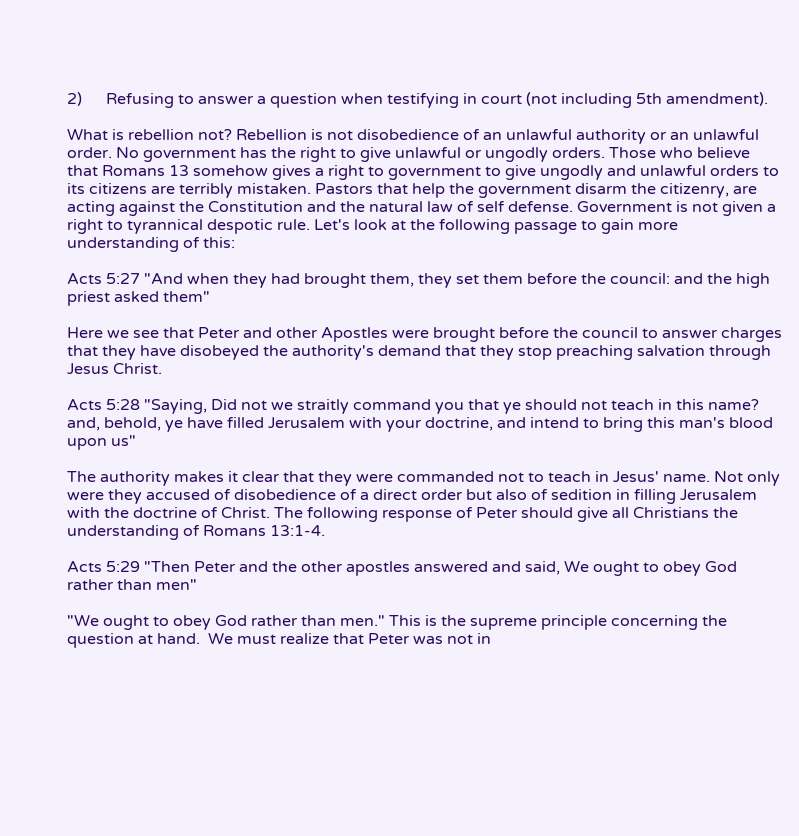2)      Refusing to answer a question when testifying in court (not including 5th amendment).

What is rebellion not? Rebellion is not disobedience of an unlawful authority or an unlawful order. No government has the right to give unlawful or ungodly orders. Those who believe that Romans 13 somehow gives a right to government to give ungodly and unlawful orders to its citizens are terribly mistaken. Pastors that help the government disarm the citizenry, are acting against the Constitution and the natural law of self defense. Government is not given a right to tyrannical despotic rule. Let's look at the following passage to gain more understanding of this:

Acts 5:27 "And when they had brought them, they set them before the council: and the high priest asked them"

Here we see that Peter and other Apostles were brought before the council to answer charges that they have disobeyed the authority's demand that they stop preaching salvation through Jesus Christ.

Acts 5:28 "Saying, Did not we straitly command you that ye should not teach in this name? and, behold, ye have filled Jerusalem with your doctrine, and intend to bring this man's blood upon us"

The authority makes it clear that they were commanded not to teach in Jesus' name. Not only were they accused of disobedience of a direct order but also of sedition in filling Jerusalem with the doctrine of Christ. The following response of Peter should give all Christians the understanding of Romans 13:1-4.

Acts 5:29 "Then Peter and the other apostles answered and said, We ought to obey God rather than men"

"We ought to obey God rather than men." This is the supreme principle concerning the question at hand.  We must realize that Peter was not in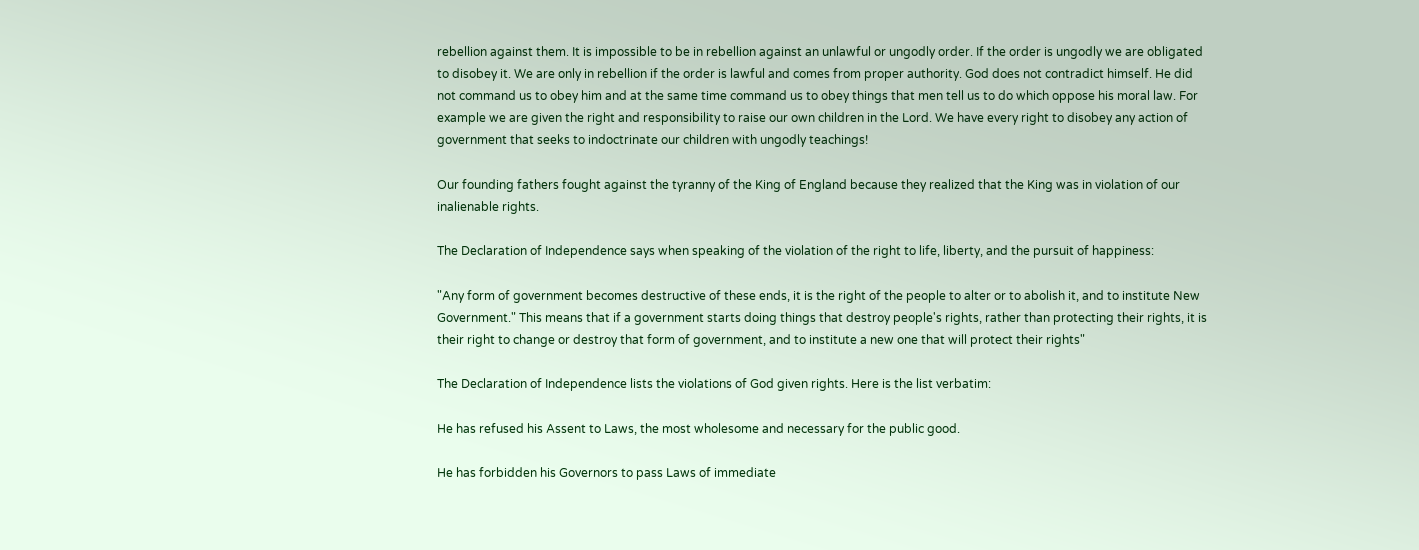rebellion against them. It is impossible to be in rebellion against an unlawful or ungodly order. If the order is ungodly we are obligated to disobey it. We are only in rebellion if the order is lawful and comes from proper authority. God does not contradict himself. He did not command us to obey him and at the same time command us to obey things that men tell us to do which oppose his moral law. For example we are given the right and responsibility to raise our own children in the Lord. We have every right to disobey any action of government that seeks to indoctrinate our children with ungodly teachings!

Our founding fathers fought against the tyranny of the King of England because they realized that the King was in violation of our inalienable rights.

The Declaration of Independence says when speaking of the violation of the right to life, liberty, and the pursuit of happiness:

"Any form of government becomes destructive of these ends, it is the right of the people to alter or to abolish it, and to institute New Government." This means that if a government starts doing things that destroy people's rights, rather than protecting their rights, it is their right to change or destroy that form of government, and to institute a new one that will protect their rights"

The Declaration of Independence lists the violations of God given rights. Here is the list verbatim:

He has refused his Assent to Laws, the most wholesome and necessary for the public good.

He has forbidden his Governors to pass Laws of immediate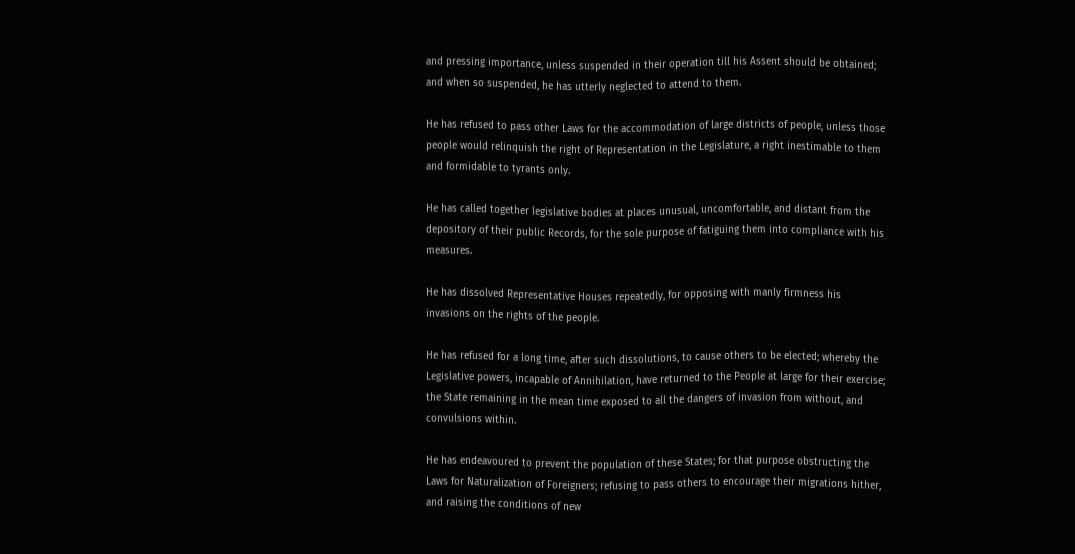and pressing importance, unless suspended in their operation till his Assent should be obtained; and when so suspended, he has utterly neglected to attend to them.

He has refused to pass other Laws for the accommodation of large districts of people, unless those people would relinquish the right of Representation in the Legislature, a right inestimable to them and formidable to tyrants only.

He has called together legislative bodies at places unusual, uncomfortable, and distant from the depository of their public Records, for the sole purpose of fatiguing them into compliance with his measures.

He has dissolved Representative Houses repeatedly, for opposing with manly firmness his invasions on the rights of the people.

He has refused for a long time, after such dissolutions, to cause others to be elected; whereby the Legislative powers, incapable of Annihilation, have returned to the People at large for their exercise; the State remaining in the mean time exposed to all the dangers of invasion from without, and convulsions within.

He has endeavoured to prevent the population of these States; for that purpose obstructing the Laws for Naturalization of Foreigners; refusing to pass others to encourage their migrations hither, and raising the conditions of new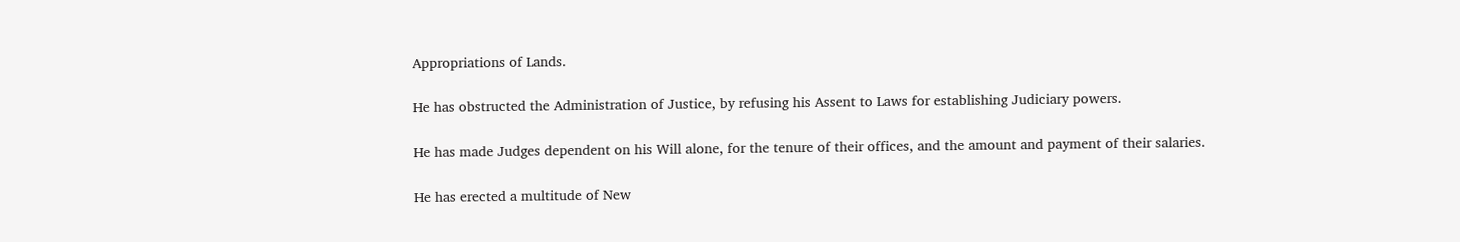Appropriations of Lands.

He has obstructed the Administration of Justice, by refusing his Assent to Laws for establishing Judiciary powers.

He has made Judges dependent on his Will alone, for the tenure of their offices, and the amount and payment of their salaries.

He has erected a multitude of New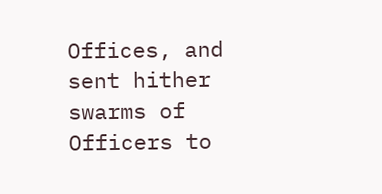Offices, and sent hither swarms of Officers to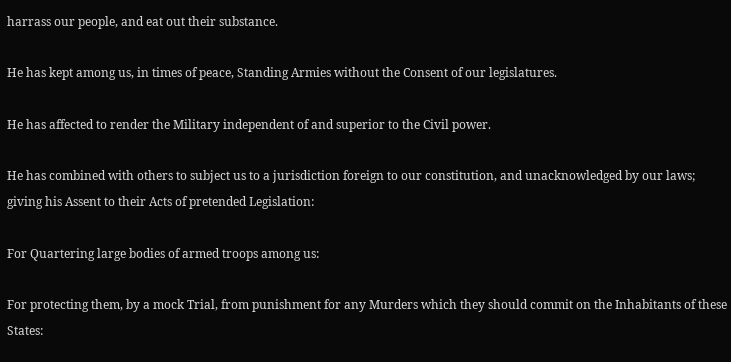harrass our people, and eat out their substance.

He has kept among us, in times of peace, Standing Armies without the Consent of our legislatures.

He has affected to render the Military independent of and superior to the Civil power.

He has combined with others to subject us to a jurisdiction foreign to our constitution, and unacknowledged by our laws; giving his Assent to their Acts of pretended Legislation:

For Quartering large bodies of armed troops among us:

For protecting them, by a mock Trial, from punishment for any Murders which they should commit on the Inhabitants of these States: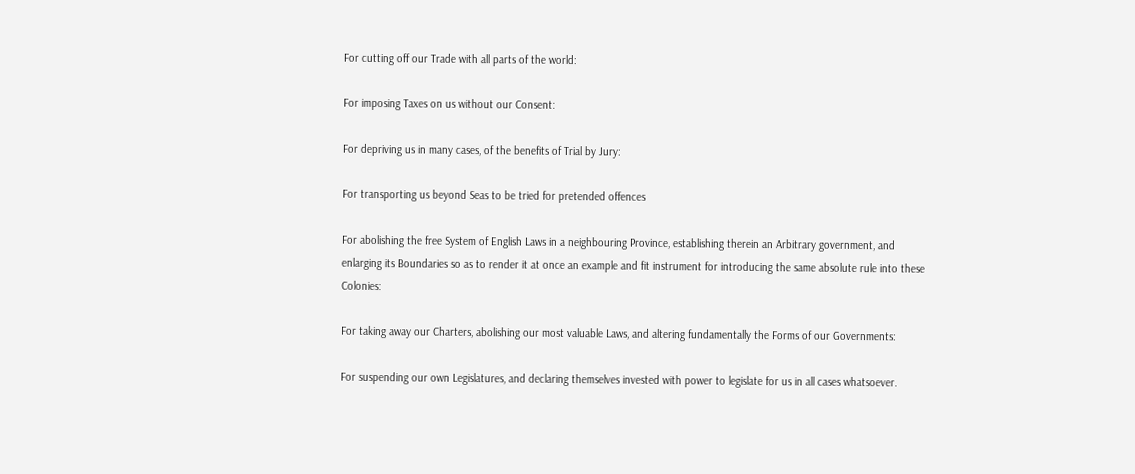For cutting off our Trade with all parts of the world:

For imposing Taxes on us without our Consent:

For depriving us in many cases, of the benefits of Trial by Jury:

For transporting us beyond Seas to be tried for pretended offences

For abolishing the free System of English Laws in a neighbouring Province, establishing therein an Arbitrary government, and enlarging its Boundaries so as to render it at once an example and fit instrument for introducing the same absolute rule into these Colonies:

For taking away our Charters, abolishing our most valuable Laws, and altering fundamentally the Forms of our Governments:

For suspending our own Legislatures, and declaring themselves invested with power to legislate for us in all cases whatsoever.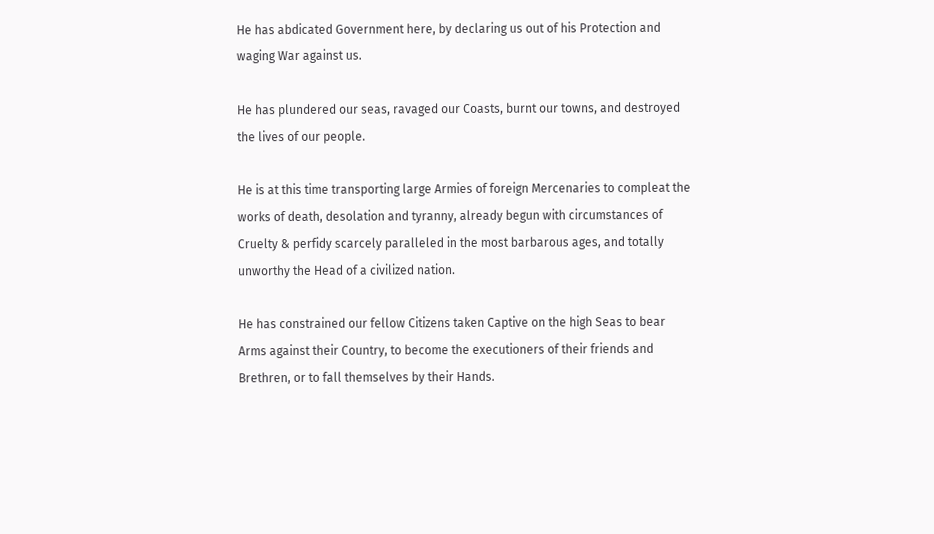He has abdicated Government here, by declaring us out of his Protection and waging War against us.

He has plundered our seas, ravaged our Coasts, burnt our towns, and destroyed the lives of our people.

He is at this time transporting large Armies of foreign Mercenaries to compleat the works of death, desolation and tyranny, already begun with circumstances of Cruelty & perfidy scarcely paralleled in the most barbarous ages, and totally unworthy the Head of a civilized nation.

He has constrained our fellow Citizens taken Captive on the high Seas to bear Arms against their Country, to become the executioners of their friends and Brethren, or to fall themselves by their Hands.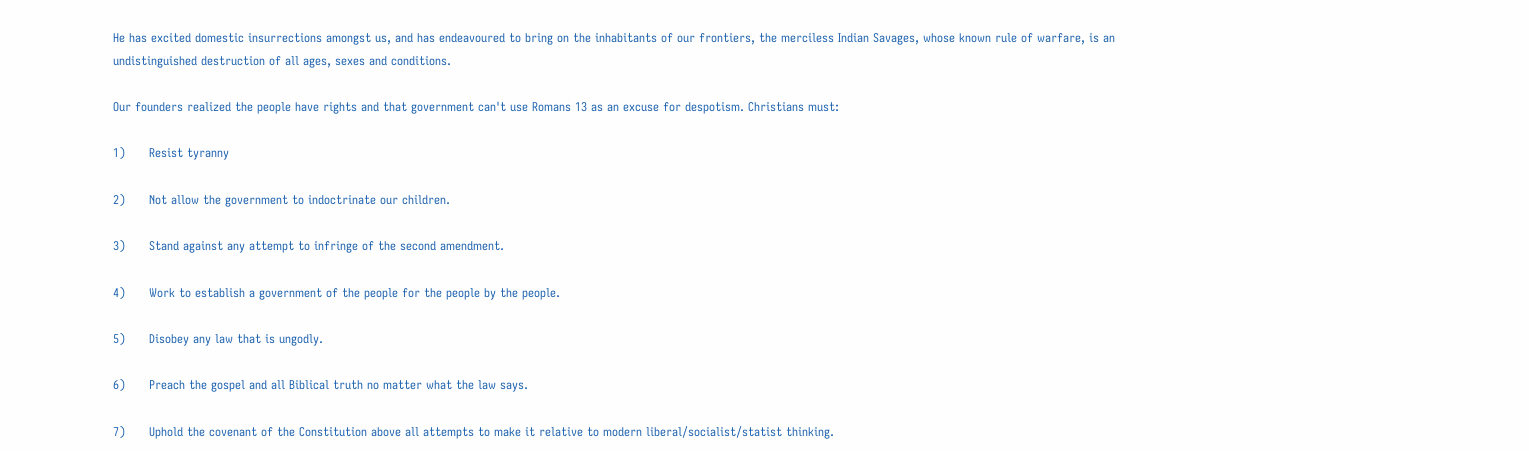He has excited domestic insurrections amongst us, and has endeavoured to bring on the inhabitants of our frontiers, the merciless Indian Savages, whose known rule of warfare, is an undistinguished destruction of all ages, sexes and conditions.

Our founders realized the people have rights and that government can't use Romans 13 as an excuse for despotism. Christians must:

1)      Resist tyranny

2)      Not allow the government to indoctrinate our children.

3)      Stand against any attempt to infringe of the second amendment.

4)      Work to establish a government of the people for the people by the people.

5)      Disobey any law that is ungodly.

6)      Preach the gospel and all Biblical truth no matter what the law says.

7)      Uphold the covenant of the Constitution above all attempts to make it relative to modern liberal/socialist/statist thinking.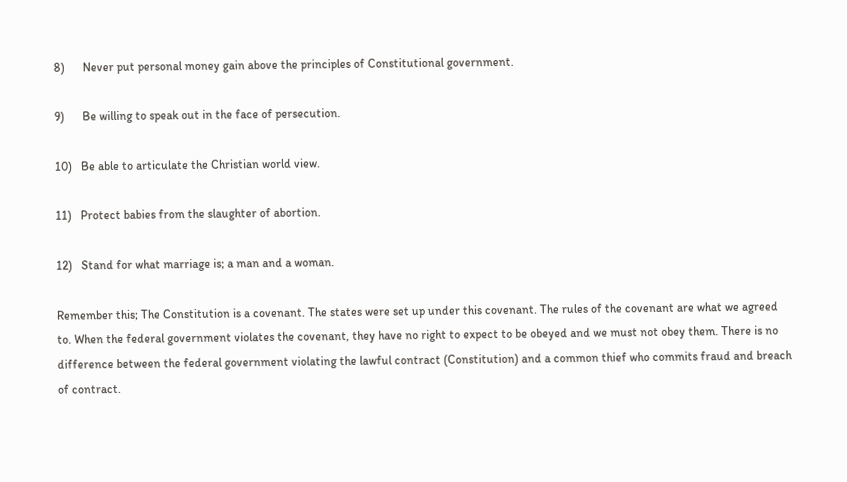8)      Never put personal money gain above the principles of Constitutional government.

9)      Be willing to speak out in the face of persecution.

10)   Be able to articulate the Christian world view.

11)   Protect babies from the slaughter of abortion.

12)   Stand for what marriage is; a man and a woman.

Remember this; The Constitution is a covenant. The states were set up under this covenant. The rules of the covenant are what we agreed to. When the federal government violates the covenant, they have no right to expect to be obeyed and we must not obey them. There is no difference between the federal government violating the lawful contract (Constitution) and a common thief who commits fraud and breach of contract.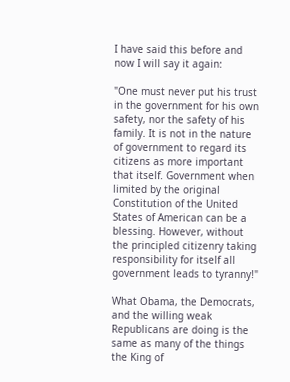I have said this before and now I will say it again:

"One must never put his trust in the government for his own safety, nor the safety of his family. It is not in the nature of government to regard its citizens as more important that itself. Government when limited by the original Constitution of the United States of American can be a blessing. However, without the principled citizenry taking responsibility for itself all government leads to tyranny!"

What Obama, the Democrats, and the willing weak Republicans are doing is the same as many of the things the King of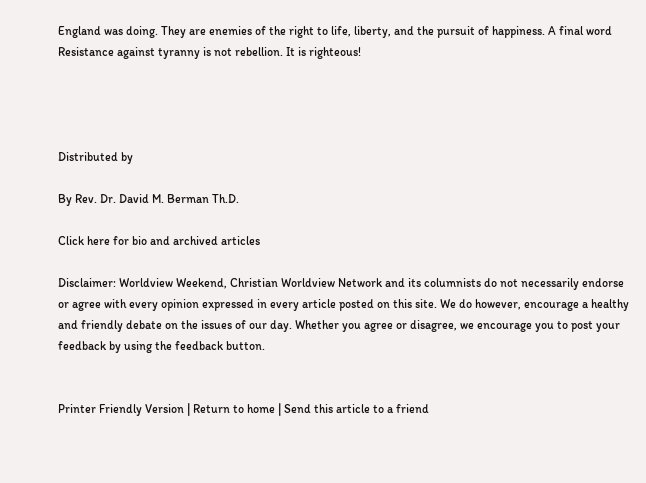England was doing. They are enemies of the right to life, liberty, and the pursuit of happiness. A final word Resistance against tyranny is not rebellion. It is righteous!




Distributed by

By Rev. Dr. David M. Berman Th.D.

Click here for bio and archived articles

Disclaimer: Worldview Weekend, Christian Worldview Network and its columnists do not necessarily endorse or agree with every opinion expressed in every article posted on this site. We do however, encourage a healthy and friendly debate on the issues of our day. Whether you agree or disagree, we encourage you to post your feedback by using the feedback button.


Printer Friendly Version | Return to home | Send this article to a friend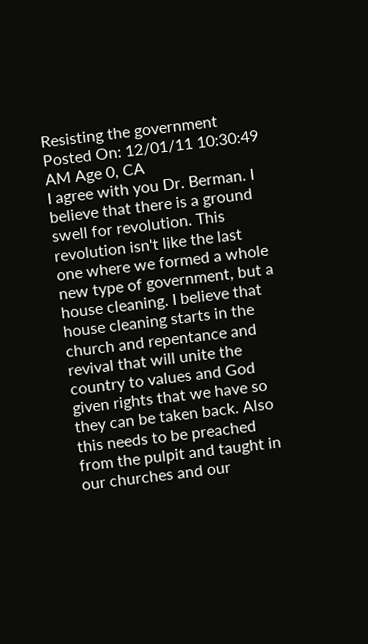Resisting the government
Posted On: 12/01/11 10:30:49 AM Age 0, CA
I agree with you Dr. Berman. I believe that there is a ground swell for revolution. This revolution isn't like the last one where we formed a whole new type of government, but a house cleaning. I believe that house cleaning starts in the church and repentance and revival that will unite the country to values and God given rights that we have so they can be taken back. Also this needs to be preached from the pulpit and taught in our churches and our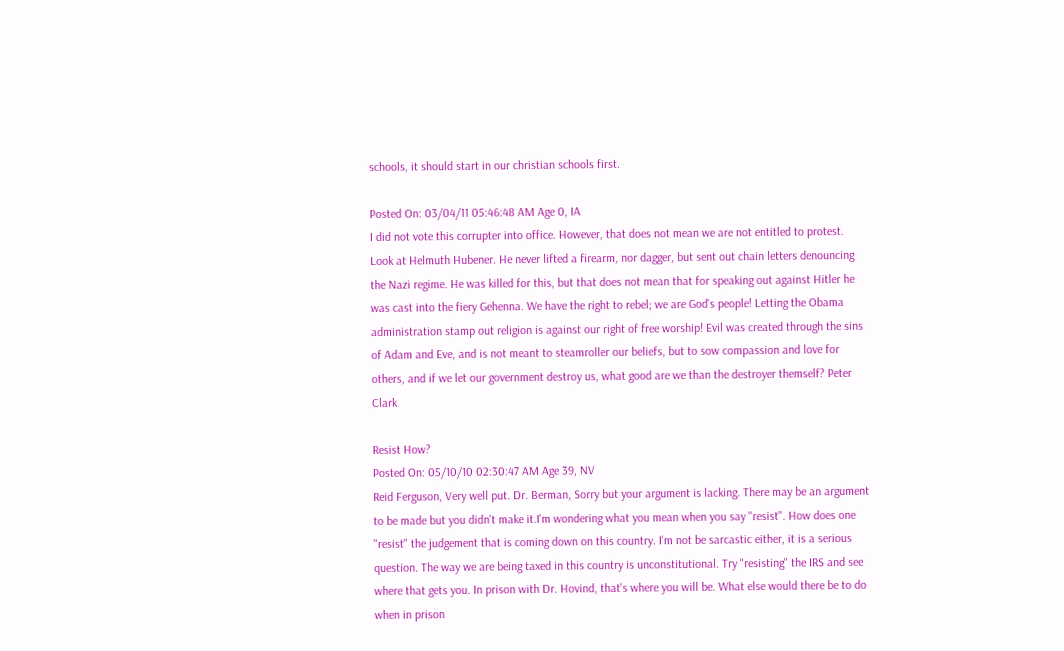schools, it should start in our christian schools first.

Posted On: 03/04/11 05:46:48 AM Age 0, IA
I did not vote this corrupter into office. However, that does not mean we are not entitled to protest. Look at Helmuth Hubener. He never lifted a firearm, nor dagger, but sent out chain letters denouncing the Nazi regime. He was killed for this, but that does not mean that for speaking out against Hitler he was cast into the fiery Gehenna. We have the right to rebel; we are God's people! Letting the Obama administration stamp out religion is against our right of free worship! Evil was created through the sins of Adam and Eve, and is not meant to steamroller our beliefs, but to sow compassion and love for others, and if we let our government destroy us, what good are we than the destroyer themself? Peter Clark

Resist How?
Posted On: 05/10/10 02:30:47 AM Age 39, NV
Reid Ferguson, Very well put. Dr. Berman, Sorry but your argument is lacking. There may be an argument to be made but you didn't make it.I'm wondering what you mean when you say "resist". How does one "resist" the judgement that is coming down on this country. I'm not be sarcastic either, it is a serious question. The way we are being taxed in this country is unconstitutional. Try "resisting" the IRS and see where that gets you. In prison with Dr. Hovind, that's where you will be. What else would there be to do when in prison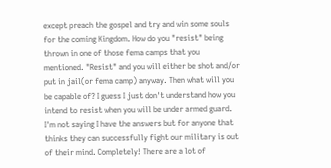except preach the gospel and try and win some souls for the coming Kingdom. How do you "resist" being thrown in one of those fema camps that you mentioned. "Resist" and you will either be shot and/or put in jail(or fema camp) anyway. Then what will you be capable of? I guess I just don't understand how you intend to resist when you will be under armed guard. I'm not saying I have the answers but for anyone that thinks they can successfully fight our military is out of their mind. Completely! There are a lot of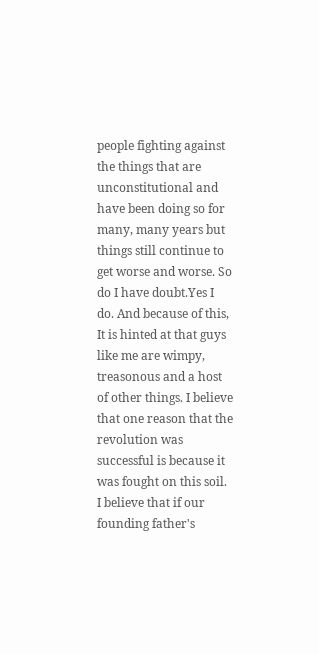people fighting against the things that are unconstitutional and have been doing so for many, many years but things still continue to get worse and worse. So do I have doubt.Yes I do. And because of this, It is hinted at that guys like me are wimpy, treasonous and a host of other things. I believe that one reason that the revolution was successful is because it was fought on this soil. I believe that if our founding father's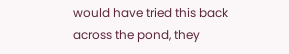would have tried this back across the pond, they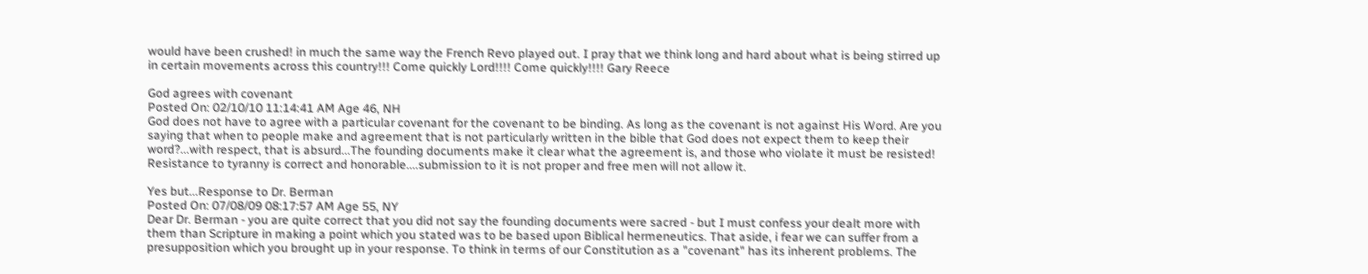would have been crushed! in much the same way the French Revo played out. I pray that we think long and hard about what is being stirred up in certain movements across this country!!! Come quickly Lord!!!! Come quickly!!!! Gary Reece

God agrees with covenant
Posted On: 02/10/10 11:14:41 AM Age 46, NH
God does not have to agree with a particular covenant for the covenant to be binding. As long as the covenant is not against His Word. Are you saying that when to people make and agreement that is not particularly written in the bible that God does not expect them to keep their word?...with respect, that is absurd...The founding documents make it clear what the agreement is, and those who violate it must be resisted! Resistance to tyranny is correct and honorable....submission to it is not proper and free men will not allow it.

Yes but...Response to Dr. Berman
Posted On: 07/08/09 08:17:57 AM Age 55, NY
Dear Dr. Berman - you are quite correct that you did not say the founding documents were sacred - but I must confess your dealt more with them than Scripture in making a point which you stated was to be based upon Biblical hermeneutics. That aside, i fear we can suffer from a presupposition which you brought up in your response. To think in terms of our Constitution as a "covenant" has its inherent problems. The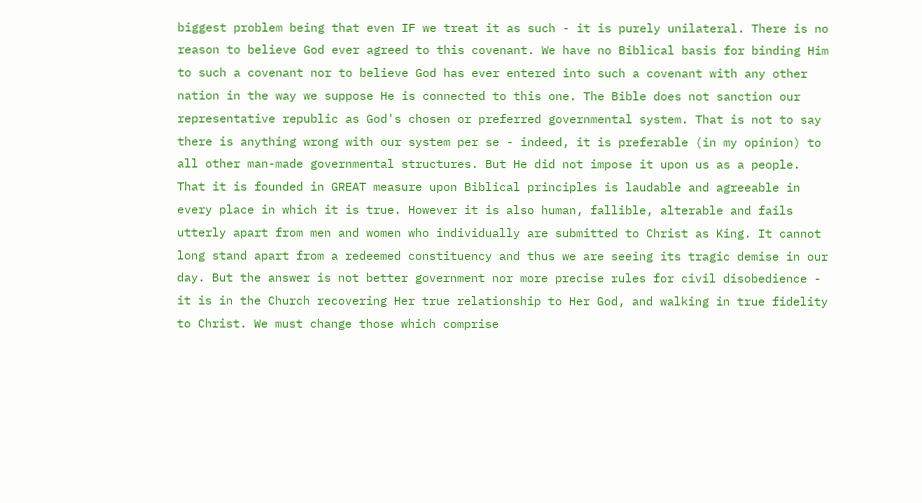biggest problem being that even IF we treat it as such - it is purely unilateral. There is no reason to believe God ever agreed to this covenant. We have no Biblical basis for binding Him to such a covenant nor to believe God has ever entered into such a covenant with any other nation in the way we suppose He is connected to this one. The Bible does not sanction our representative republic as God's chosen or preferred governmental system. That is not to say there is anything wrong with our system per se - indeed, it is preferable (in my opinion) to all other man-made governmental structures. But He did not impose it upon us as a people. That it is founded in GREAT measure upon Biblical principles is laudable and agreeable in every place in which it is true. However it is also human, fallible, alterable and fails utterly apart from men and women who individually are submitted to Christ as King. It cannot long stand apart from a redeemed constituency and thus we are seeing its tragic demise in our day. But the answer is not better government nor more precise rules for civil disobedience - it is in the Church recovering Her true relationship to Her God, and walking in true fidelity to Christ. We must change those which comprise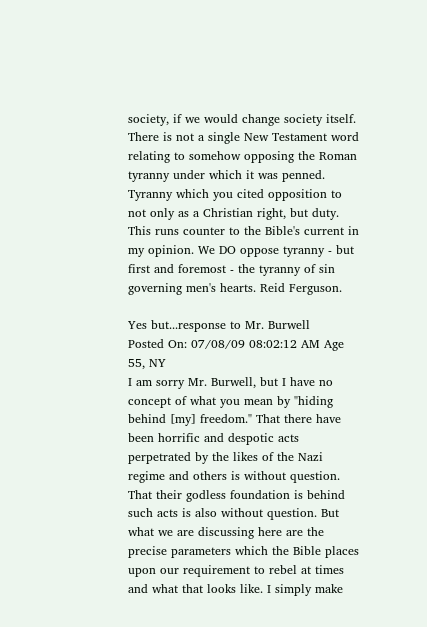society, if we would change society itself. There is not a single New Testament word relating to somehow opposing the Roman tyranny under which it was penned. Tyranny which you cited opposition to not only as a Christian right, but duty. This runs counter to the Bible's current in my opinion. We DO oppose tyranny - but first and foremost - the tyranny of sin governing men's hearts. Reid Ferguson.

Yes but...response to Mr. Burwell
Posted On: 07/08/09 08:02:12 AM Age 55, NY
I am sorry Mr. Burwell, but I have no concept of what you mean by "hiding behind [my] freedom." That there have been horrific and despotic acts perpetrated by the likes of the Nazi regime and others is without question. That their godless foundation is behind such acts is also without question. But what we are discussing here are the precise parameters which the Bible places upon our requirement to rebel at times and what that looks like. I simply make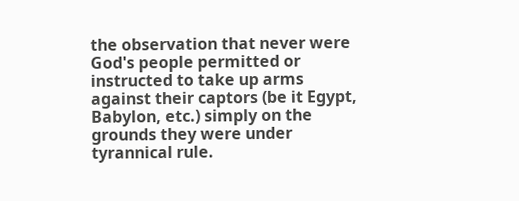the observation that never were God's people permitted or instructed to take up arms against their captors (be it Egypt, Babylon, etc.) simply on the grounds they were under tyrannical rule.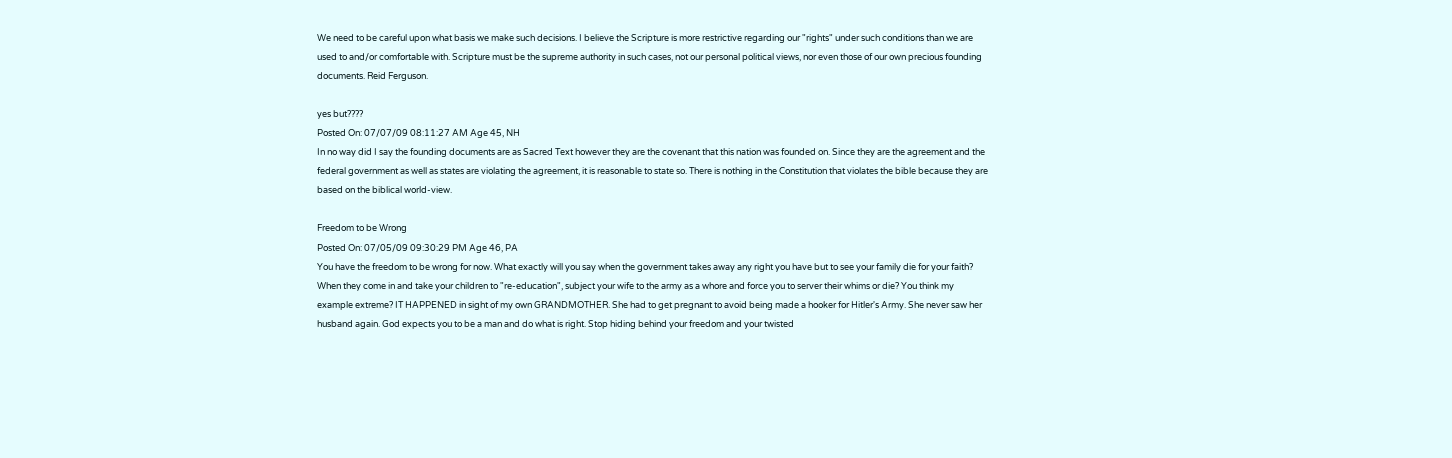We need to be careful upon what basis we make such decisions. I believe the Scripture is more restrictive regarding our "rights" under such conditions than we are used to and/or comfortable with. Scripture must be the supreme authority in such cases, not our personal political views, nor even those of our own precious founding documents. Reid Ferguson.

yes but????
Posted On: 07/07/09 08:11:27 AM Age 45, NH
In no way did I say the founding documents are as Sacred Text however they are the covenant that this nation was founded on. Since they are the agreement and the federal government as well as states are violating the agreement, it is reasonable to state so. There is nothing in the Constitution that violates the bible because they are based on the biblical world-view.

Freedom to be Wrong
Posted On: 07/05/09 09:30:29 PM Age 46, PA
You have the freedom to be wrong for now. What exactly will you say when the government takes away any right you have but to see your family die for your faith? When they come in and take your children to "re-education", subject your wife to the army as a whore and force you to server their whims or die? You think my example extreme? IT HAPPENED in sight of my own GRANDMOTHER. She had to get pregnant to avoid being made a hooker for Hitler's Army. She never saw her husband again. God expects you to be a man and do what is right. Stop hiding behind your freedom and your twisted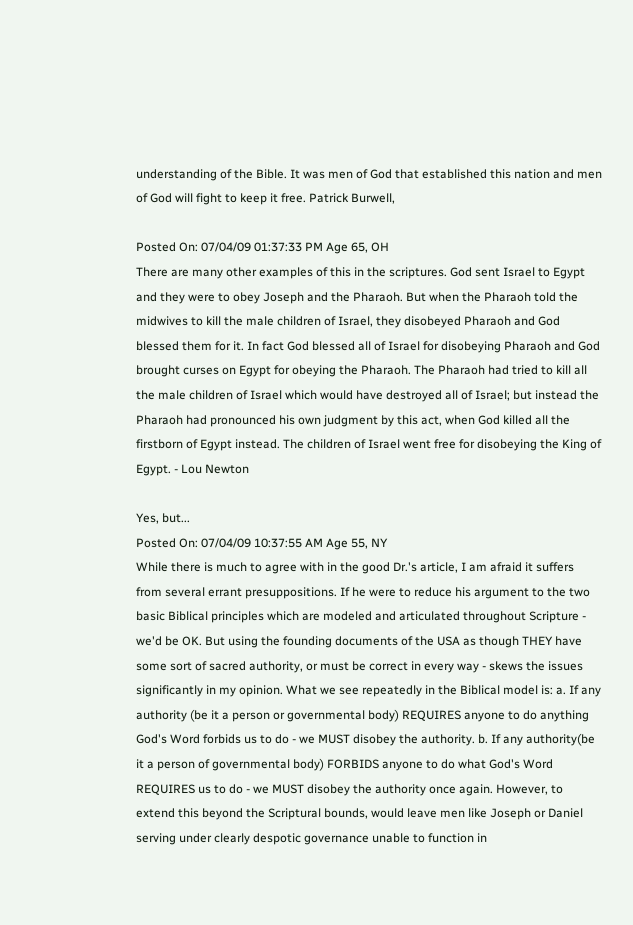understanding of the Bible. It was men of God that established this nation and men of God will fight to keep it free. Patrick Burwell,

Posted On: 07/04/09 01:37:33 PM Age 65, OH
There are many other examples of this in the scriptures. God sent Israel to Egypt and they were to obey Joseph and the Pharaoh. But when the Pharaoh told the midwives to kill the male children of Israel, they disobeyed Pharaoh and God blessed them for it. In fact God blessed all of Israel for disobeying Pharaoh and God brought curses on Egypt for obeying the Pharaoh. The Pharaoh had tried to kill all the male children of Israel which would have destroyed all of Israel; but instead the Pharaoh had pronounced his own judgment by this act, when God killed all the firstborn of Egypt instead. The children of Israel went free for disobeying the King of Egypt. - Lou Newton

Yes, but...
Posted On: 07/04/09 10:37:55 AM Age 55, NY
While there is much to agree with in the good Dr.'s article, I am afraid it suffers from several errant presuppositions. If he were to reduce his argument to the two basic Biblical principles which are modeled and articulated throughout Scripture - we'd be OK. But using the founding documents of the USA as though THEY have some sort of sacred authority, or must be correct in every way - skews the issues significantly in my opinion. What we see repeatedly in the Biblical model is: a. If any authority (be it a person or governmental body) REQUIRES anyone to do anything God's Word forbids us to do - we MUST disobey the authority. b. If any authority(be it a person of governmental body) FORBIDS anyone to do what God's Word REQUIRES us to do - we MUST disobey the authority once again. However, to extend this beyond the Scriptural bounds, would leave men like Joseph or Daniel serving under clearly despotic governance unable to function in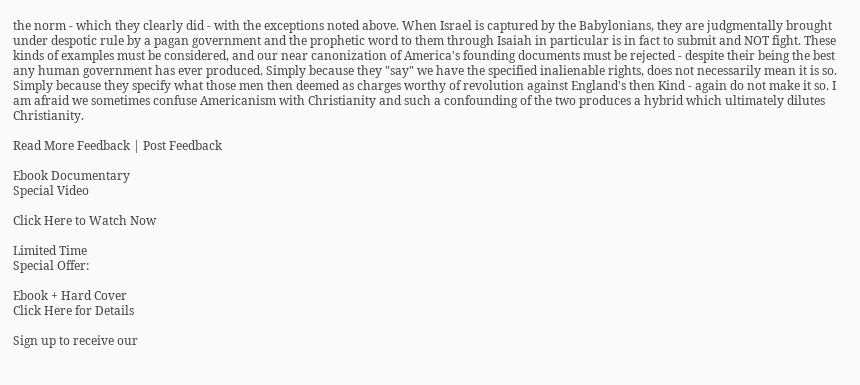the norm - which they clearly did - with the exceptions noted above. When Israel is captured by the Babylonians, they are judgmentally brought under despotic rule by a pagan government and the prophetic word to them through Isaiah in particular is in fact to submit and NOT fight. These kinds of examples must be considered, and our near canonization of America's founding documents must be rejected - despite their being the best any human government has ever produced. Simply because they "say" we have the specified inalienable rights, does not necessarily mean it is so. Simply because they specify what those men then deemed as charges worthy of revolution against England's then Kind - again do not make it so. I am afraid we sometimes confuse Americanism with Christianity and such a confounding of the two produces a hybrid which ultimately dilutes Christianity.

Read More Feedback | Post Feedback

Ebook Documentary
Special Video

Click Here to Watch Now

Limited Time
Special Offer:

Ebook + Hard Cover
Click Here for Details

Sign up to receive our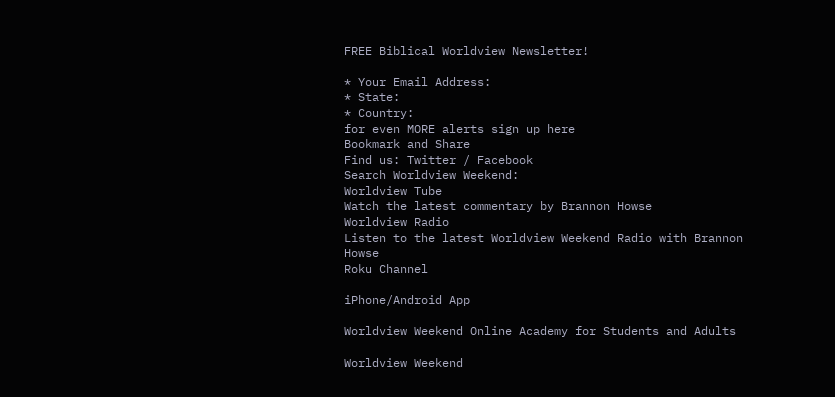FREE Biblical Worldview Newsletter!

* Your Email Address:
* State:
* Country:
for even MORE alerts sign up here
Bookmark and Share
Find us: Twitter / Facebook
Search Worldview Weekend:
Worldview Tube
Watch the latest commentary by Brannon Howse
Worldview Radio
Listen to the latest Worldview Weekend Radio with Brannon Howse
Roku Channel

iPhone/Android App

Worldview Weekend Online Academy for Students and Adults

Worldview Weekend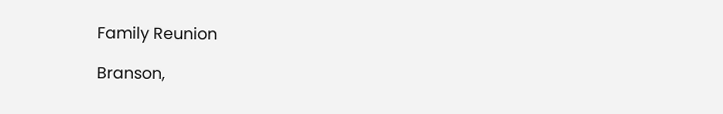Family Reunion

Branson,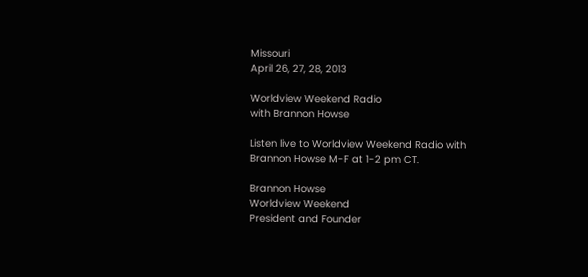Missouri
April 26, 27, 28, 2013

Worldview Weekend Radio
with Brannon Howse

Listen live to Worldview Weekend Radio with Brannon Howse M-F at 1-2 pm CT.

Brannon Howse
Worldview Weekend
President and Founder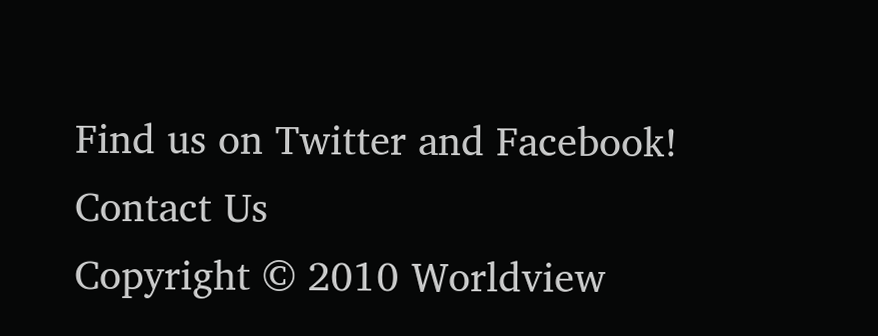Find us on Twitter and Facebook!
Contact Us
Copyright © 2010 Worldview